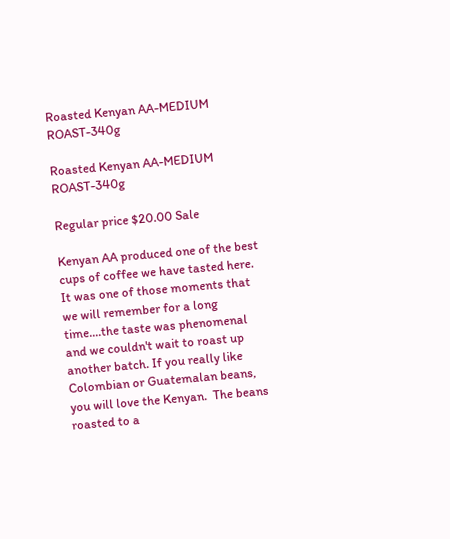Roasted Kenyan AA-MEDIUM ROAST-340g

Roasted Kenyan AA-MEDIUM ROAST-340g

Regular price $20.00 Sale

Kenyan AA produced one of the best cups of coffee we have tasted here. It was one of those moments that we will remember for a long time....the taste was phenomenal and we couldn't wait to roast up another batch. If you really like Colombian or Guatemalan beans, you will love the Kenyan.  The beans roasted to a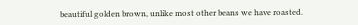beautiful golden brown, unlike most other beans we have roasted.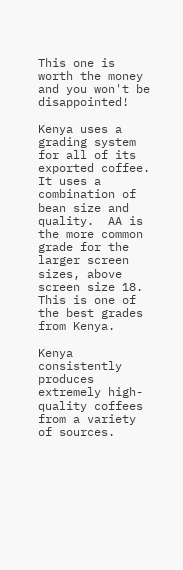This one is worth the money and you won't be disappointed!

Kenya uses a grading system for all of its exported coffee.  It uses a combination of bean size and quality.  AA is the more common grade for the larger screen sizes, above screen size 18.  This is one of the best grades from Kenya.

Kenya consistently produces extremely high-quality coffees from a variety of sources.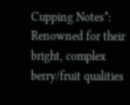Cupping Notes*: Renowned for their bright, complex berry/fruit qualities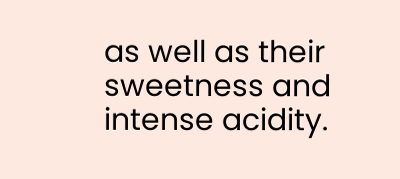as well as their sweetness and intense acidity.